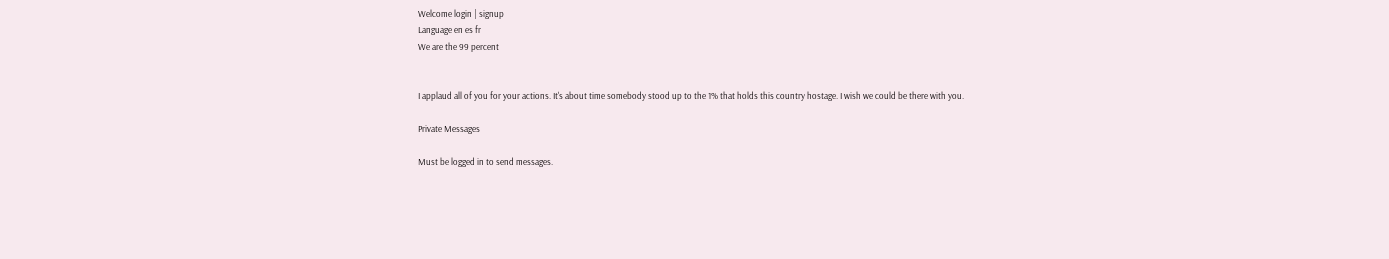Welcome login | signup
Language en es fr
We are the 99 percent


I applaud all of you for your actions. It's about time somebody stood up to the 1% that holds this country hostage. I wish we could be there with you.

Private Messages

Must be logged in to send messages.